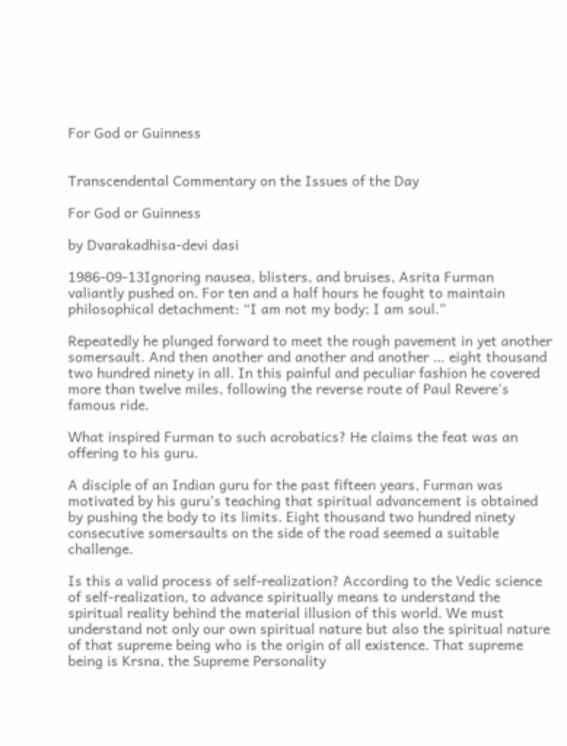For God or Guinness


Transcendental Commentary on the Issues of the Day

For God or Guinness

by Dvarakadhisa-devi dasi

1986-09-13Ignoring nausea, blisters, and bruises, Asrita Furman valiantly pushed on. For ten and a half hours he fought to maintain philosophical detachment: “I am not my body; I am soul.”

Repeatedly he plunged forward to meet the rough pavement in yet another somersault. And then another and another and another … eight thousand two hundred ninety in all. In this painful and peculiar fashion he covered more than twelve miles, following the reverse route of Paul Revere’s famous ride.

What inspired Furman to such acrobatics? He claims the feat was an offering to his guru.

A disciple of an Indian guru for the past fifteen years, Furman was motivated by his guru’s teaching that spiritual advancement is obtained by pushing the body to its limits. Eight thousand two hundred ninety consecutive somersaults on the side of the road seemed a suitable challenge.

Is this a valid process of self-realization? According to the Vedic science of self-realization, to advance spiritually means to understand the spiritual reality behind the material illusion of this world. We must understand not only our own spiritual nature but also the spiritual nature of that supreme being who is the origin of all existence. That supreme being is Krsna, the Supreme Personality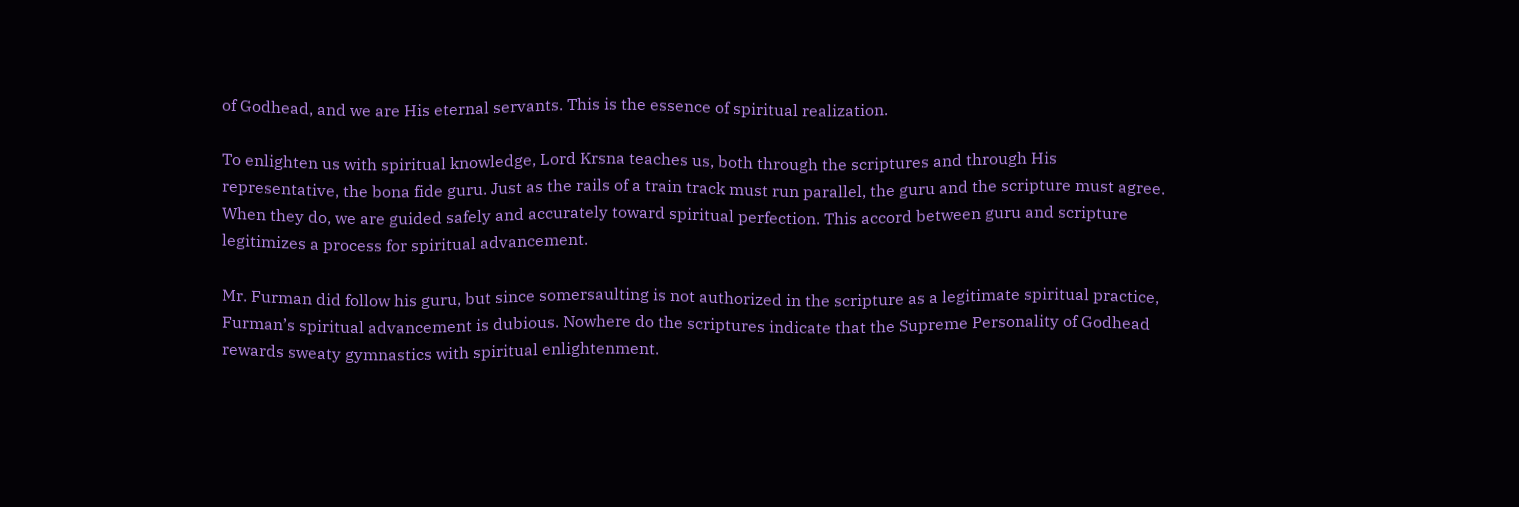of Godhead, and we are His eternal servants. This is the essence of spiritual realization.

To enlighten us with spiritual knowledge, Lord Krsna teaches us, both through the scriptures and through His representative, the bona fide guru. Just as the rails of a train track must run parallel, the guru and the scripture must agree. When they do, we are guided safely and accurately toward spiritual perfection. This accord between guru and scripture legitimizes a process for spiritual advancement.

Mr. Furman did follow his guru, but since somersaulting is not authorized in the scripture as a legitimate spiritual practice, Furman’s spiritual advancement is dubious. Nowhere do the scriptures indicate that the Supreme Personality of Godhead rewards sweaty gymnastics with spiritual enlightenment.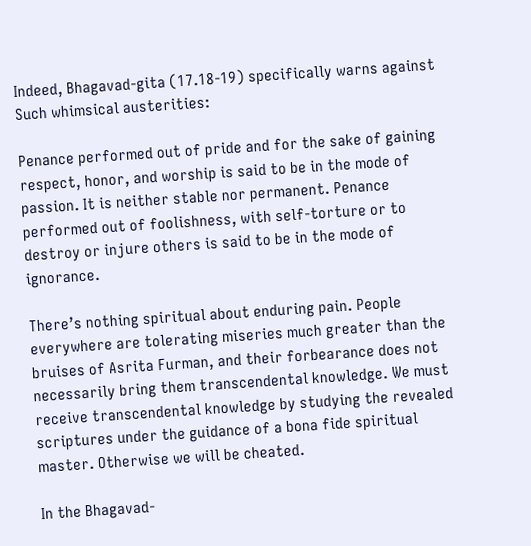Indeed, Bhagavad-gita (17.18-19) specifically warns against Such whimsical austerities:

Penance performed out of pride and for the sake of gaining respect, honor, and worship is said to be in the mode of passion. It is neither stable nor permanent. Penance performed out of foolishness, with self-torture or to destroy or injure others is said to be in the mode of ignorance.

There’s nothing spiritual about enduring pain. People everywhere are tolerating miseries much greater than the bruises of Asrita Furman, and their forbearance does not necessarily bring them transcendental knowledge. We must receive transcendental knowledge by studying the revealed scriptures under the guidance of a bona fide spiritual master. Otherwise we will be cheated.

In the Bhagavad-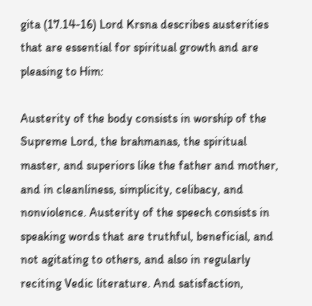gita (17.14-16) Lord Krsna describes austerities that are essential for spiritual growth and are pleasing to Him:

Austerity of the body consists in worship of the Supreme Lord, the brahmanas, the spiritual master, and superiors like the father and mother, and in cleanliness, simplicity, celibacy, and nonviolence. Austerity of the speech consists in speaking words that are truthful, beneficial, and not agitating to others, and also in regularly reciting Vedic literature. And satisfaction,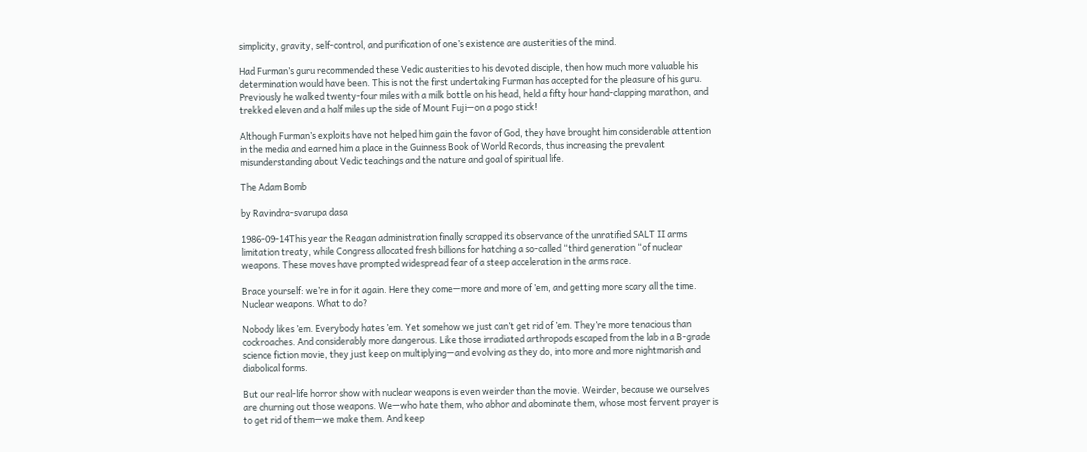simplicity, gravity, self-control, and purification of one’s existence are austerities of the mind.

Had Furman’s guru recommended these Vedic austerities to his devoted disciple, then how much more valuable his determination would have been. This is not the first undertaking Furman has accepted for the pleasure of his guru. Previously he walked twenty-four miles with a milk bottle on his head, held a fifty hour hand-clapping marathon, and trekked eleven and a half miles up the side of Mount Fuji—on a pogo stick!

Although Furman’s exploits have not helped him gain the favor of God, they have brought him considerable attention in the media and earned him a place in the Guinness Book of World Records, thus increasing the prevalent misunderstanding about Vedic teachings and the nature and goal of spiritual life.

The Adam Bomb

by Ravindra-svarupa dasa

1986-09-14This year the Reagan administration finally scrapped its observance of the unratified SALT II arms limitation treaty, while Congress allocated fresh billions for hatching a so-called “third generation “of nuclear weapons. These moves have prompted widespread fear of a steep acceleration in the arms race.

Brace yourself: we’re in for it again. Here they come—more and more of ’em, and getting more scary all the time. Nuclear weapons. What to do?

Nobody likes ’em. Everybody hates ’em. Yet somehow we just can’t get rid of ’em. They’re more tenacious than cockroaches. And considerably more dangerous. Like those irradiated arthropods escaped from the lab in a B-grade science fiction movie, they just keep on multiplying—and evolving as they do, into more and more nightmarish and diabolical forms.

But our real-life horror show with nuclear weapons is even weirder than the movie. Weirder, because we ourselves are churning out those weapons. We—who hate them, who abhor and abominate them, whose most fervent prayer is to get rid of them—we make them. And keep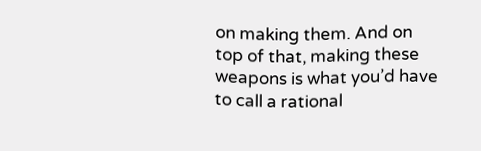on making them. And on top of that, making these weapons is what you’d have to call a rational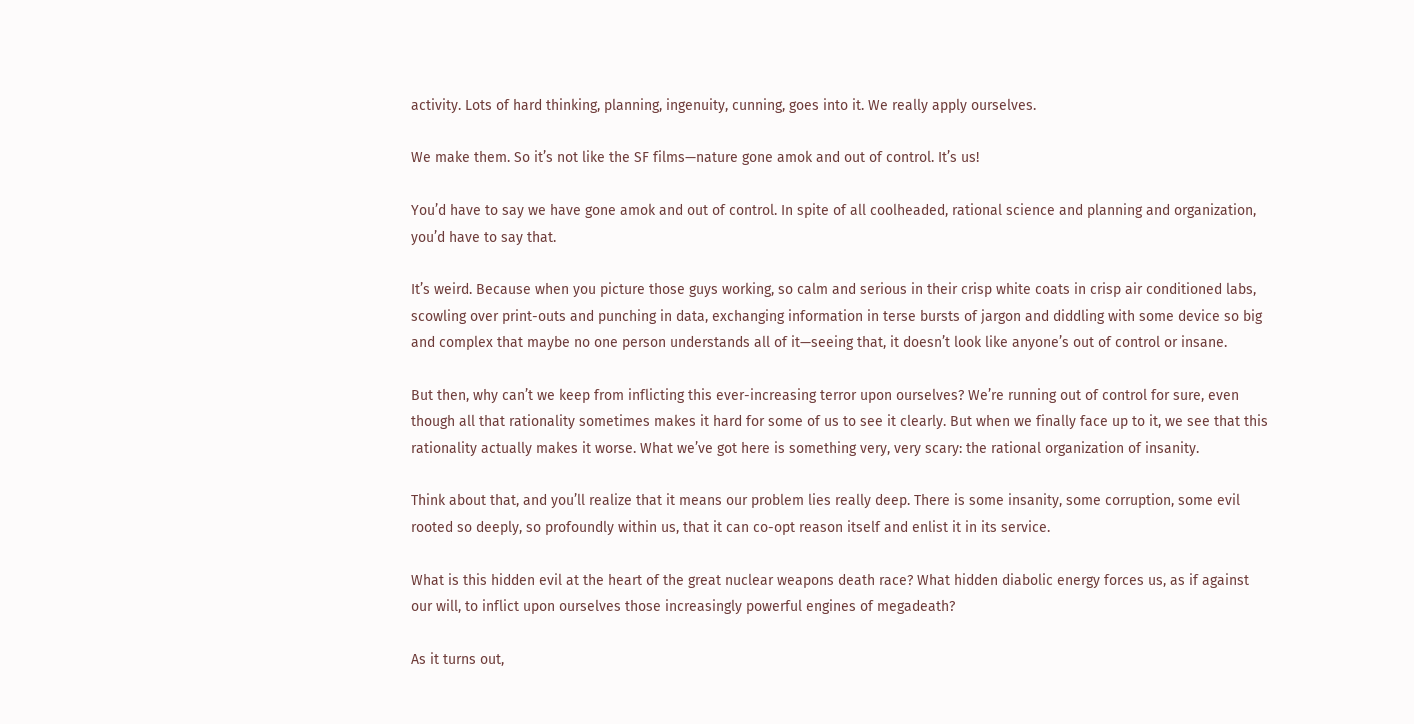activity. Lots of hard thinking, planning, ingenuity, cunning, goes into it. We really apply ourselves.

We make them. So it’s not like the SF films—nature gone amok and out of control. It’s us!

You’d have to say we have gone amok and out of control. In spite of all coolheaded, rational science and planning and organization, you’d have to say that.

It’s weird. Because when you picture those guys working, so calm and serious in their crisp white coats in crisp air conditioned labs, scowling over print-outs and punching in data, exchanging information in terse bursts of jargon and diddling with some device so big and complex that maybe no one person understands all of it—seeing that, it doesn’t look like anyone’s out of control or insane.

But then, why can’t we keep from inflicting this ever-increasing terror upon ourselves? We’re running out of control for sure, even though all that rationality sometimes makes it hard for some of us to see it clearly. But when we finally face up to it, we see that this rationality actually makes it worse. What we’ve got here is something very, very scary: the rational organization of insanity.

Think about that, and you’ll realize that it means our problem lies really deep. There is some insanity, some corruption, some evil rooted so deeply, so profoundly within us, that it can co-opt reason itself and enlist it in its service.

What is this hidden evil at the heart of the great nuclear weapons death race? What hidden diabolic energy forces us, as if against our will, to inflict upon ourselves those increasingly powerful engines of megadeath?

As it turns out,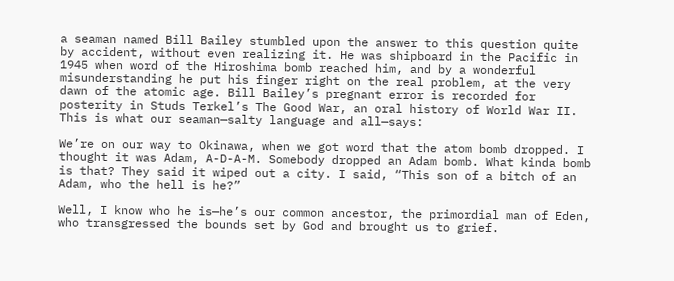a seaman named Bill Bailey stumbled upon the answer to this question quite by accident, without even realizing it. He was shipboard in the Pacific in 1945 when word of the Hiroshima bomb reached him, and by a wonderful misunderstanding he put his finger right on the real problem, at the very dawn of the atomic age. Bill Bailey’s pregnant error is recorded for posterity in Studs Terkel’s The Good War, an oral history of World War II. This is what our seaman—salty language and all—says:

We’re on our way to Okinawa, when we got word that the atom bomb dropped. I thought it was Adam, A-D-A-M. Somebody dropped an Adam bomb. What kinda bomb is that? They said it wiped out a city. I said, “This son of a bitch of an Adam, who the hell is he?”

Well, I know who he is—he’s our common ancestor, the primordial man of Eden, who transgressed the bounds set by God and brought us to grief.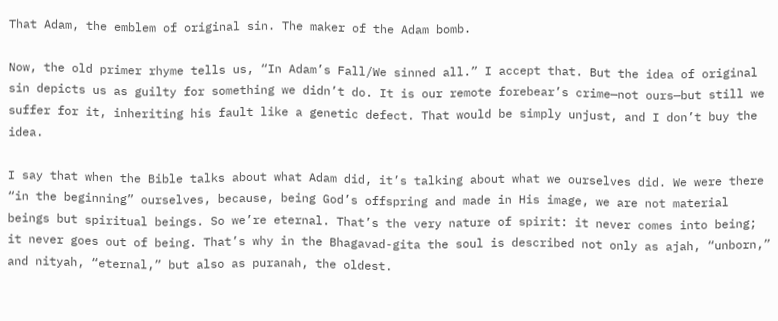That Adam, the emblem of original sin. The maker of the Adam bomb.

Now, the old primer rhyme tells us, “In Adam’s Fall/We sinned all.” I accept that. But the idea of original sin depicts us as guilty for something we didn’t do. It is our remote forebear’s crime—not ours—but still we suffer for it, inheriting his fault like a genetic defect. That would be simply unjust, and I don’t buy the idea.

I say that when the Bible talks about what Adam did, it’s talking about what we ourselves did. We were there “in the beginning” ourselves, because, being God’s offspring and made in His image, we are not material beings but spiritual beings. So we’re eternal. That’s the very nature of spirit: it never comes into being; it never goes out of being. That’s why in the Bhagavad-gita the soul is described not only as ajah, “unborn,” and nityah, “eternal,” but also as puranah, the oldest.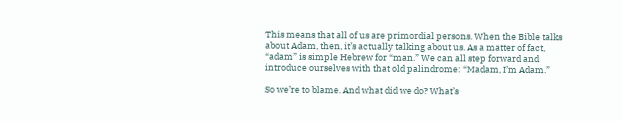This means that all of us are primordial persons. When the Bible talks about Adam, then, it’s actually talking about us. As a matter of fact, “adam” is simple Hebrew for “man.” We can all step forward and introduce ourselves with that old palindrome: “Madam, I’m Adam.”

So we’re to blame. And what did we do? What’s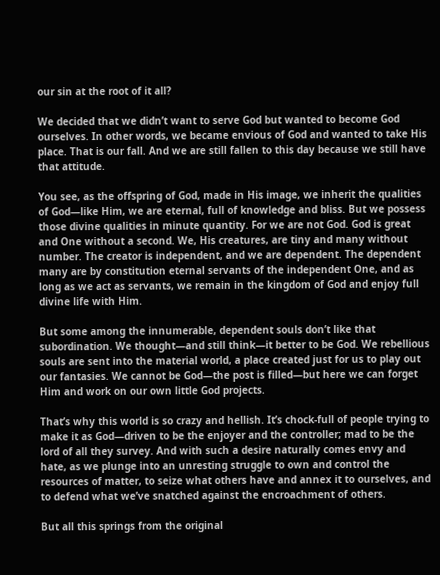our sin at the root of it all?

We decided that we didn’t want to serve God but wanted to become God ourselves. In other words, we became envious of God and wanted to take His place. That is our fall. And we are still fallen to this day because we still have that attitude.

You see, as the offspring of God, made in His image, we inherit the qualities of God—like Him, we are eternal, full of knowledge and bliss. But we possess those divine qualities in minute quantity. For we are not God. God is great and One without a second. We, His creatures, are tiny and many without number. The creator is independent, and we are dependent. The dependent many are by constitution eternal servants of the independent One, and as long as we act as servants, we remain in the kingdom of God and enjoy full divine life with Him.

But some among the innumerable, dependent souls don’t like that subordination. We thought—and still think—it better to be God. We rebellious souls are sent into the material world, a place created just for us to play out our fantasies. We cannot be God—the post is filled—but here we can forget Him and work on our own little God projects.

That’s why this world is so crazy and hellish. It’s chock-full of people trying to make it as God—driven to be the enjoyer and the controller; mad to be the lord of all they survey. And with such a desire naturally comes envy and hate, as we plunge into an unresting struggle to own and control the resources of matter, to seize what others have and annex it to ourselves, and to defend what we’ve snatched against the encroachment of others.

But all this springs from the original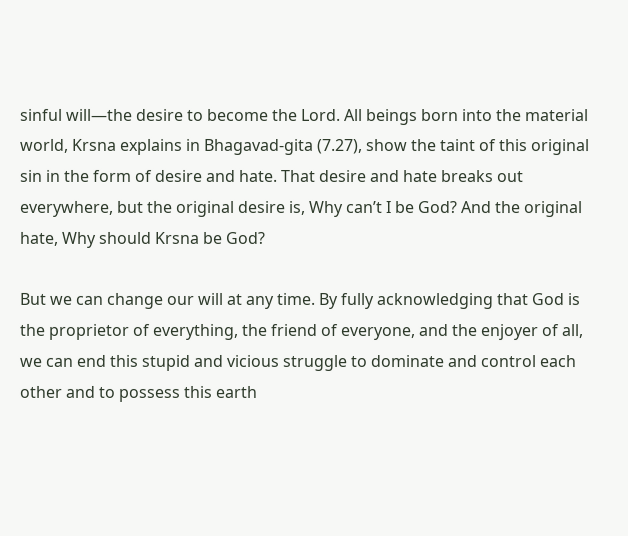sinful will—the desire to become the Lord. All beings born into the material world, Krsna explains in Bhagavad-gita (7.27), show the taint of this original sin in the form of desire and hate. That desire and hate breaks out everywhere, but the original desire is, Why can’t I be God? And the original hate, Why should Krsna be God?

But we can change our will at any time. By fully acknowledging that God is the proprietor of everything, the friend of everyone, and the enjoyer of all, we can end this stupid and vicious struggle to dominate and control each other and to possess this earth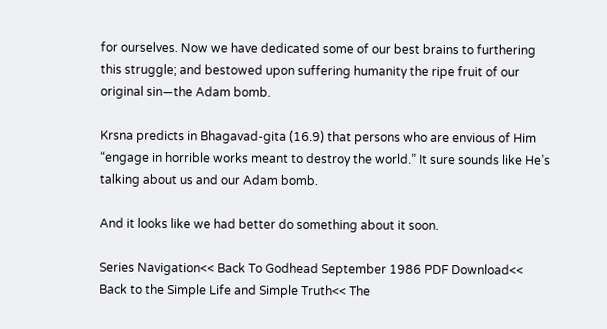for ourselves. Now we have dedicated some of our best brains to furthering this struggle; and bestowed upon suffering humanity the ripe fruit of our original sin—the Adam bomb.

Krsna predicts in Bhagavad-gita (16.9) that persons who are envious of Him “engage in horrible works meant to destroy the world.” It sure sounds like He’s talking about us and our Adam bomb.

And it looks like we had better do something about it soon.

Series Navigation<< Back To Godhead September 1986 PDF Download<< Back to the Simple Life and Simple Truth<< The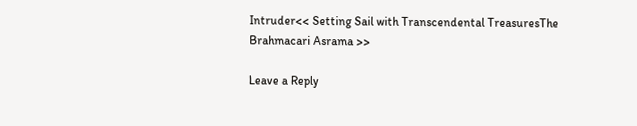Intruder<< Setting Sail with Transcendental TreasuresThe Brahmacari Asrama >>

Leave a Reply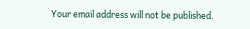Your email address will not be published.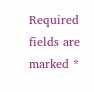Required fields are marked *